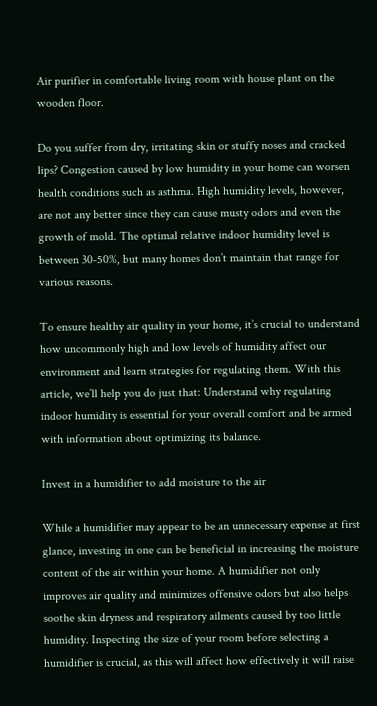Air purifier in comfortable living room with house plant on the wooden floor.

Do you suffer from dry, irritating skin or stuffy noses and cracked lips? Congestion caused by low humidity in your home can worsen health conditions such as asthma. High humidity levels, however, are not any better since they can cause musty odors and even the growth of mold. The optimal relative indoor humidity level is between 30-50%, but many homes don’t maintain that range for various reasons.

To ensure healthy air quality in your home, it’s crucial to understand how uncommonly high and low levels of humidity affect our environment and learn strategies for regulating them. With this article, we’ll help you do just that: Understand why regulating indoor humidity is essential for your overall comfort and be armed with information about optimizing its balance.

Invest in a humidifier to add moisture to the air

While a humidifier may appear to be an unnecessary expense at first glance, investing in one can be beneficial in increasing the moisture content of the air within your home. A humidifier not only improves air quality and minimizes offensive odors but also helps soothe skin dryness and respiratory ailments caused by too little humidity. Inspecting the size of your room before selecting a humidifier is crucial, as this will affect how effectively it will raise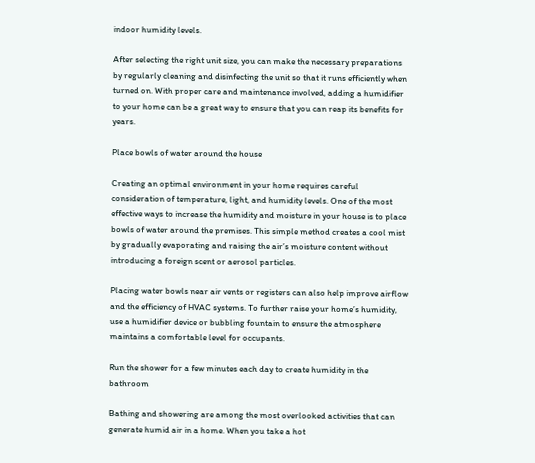indoor humidity levels.

After selecting the right unit size, you can make the necessary preparations by regularly cleaning and disinfecting the unit so that it runs efficiently when turned on. With proper care and maintenance involved, adding a humidifier to your home can be a great way to ensure that you can reap its benefits for years.

Place bowls of water around the house

Creating an optimal environment in your home requires careful consideration of temperature, light, and humidity levels. One of the most effective ways to increase the humidity and moisture in your house is to place bowls of water around the premises. This simple method creates a cool mist by gradually evaporating and raising the air’s moisture content without introducing a foreign scent or aerosol particles.

Placing water bowls near air vents or registers can also help improve airflow and the efficiency of HVAC systems. To further raise your home’s humidity, use a humidifier device or bubbling fountain to ensure the atmosphere maintains a comfortable level for occupants.

Run the shower for a few minutes each day to create humidity in the bathroom

Bathing and showering are among the most overlooked activities that can generate humid air in a home. When you take a hot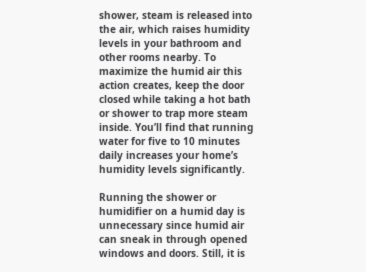shower, steam is released into the air, which raises humidity levels in your bathroom and other rooms nearby. To maximize the humid air this action creates, keep the door closed while taking a hot bath or shower to trap more steam inside. You’ll find that running water for five to 10 minutes daily increases your home’s humidity levels significantly.

Running the shower or humidifier on a humid day is unnecessary since humid air can sneak in through opened windows and doors. Still, it is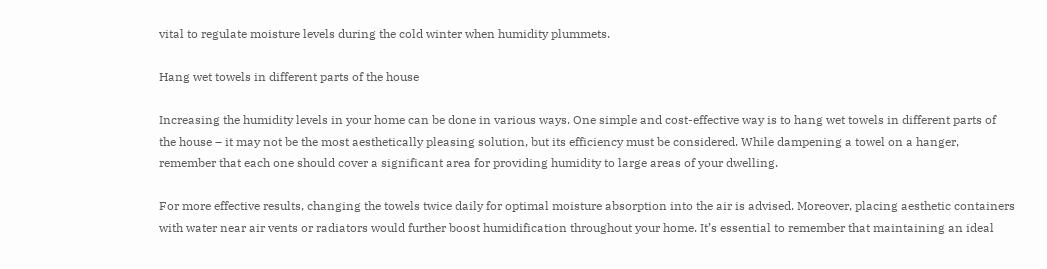vital to regulate moisture levels during the cold winter when humidity plummets.

Hang wet towels in different parts of the house

Increasing the humidity levels in your home can be done in various ways. One simple and cost-effective way is to hang wet towels in different parts of the house – it may not be the most aesthetically pleasing solution, but its efficiency must be considered. While dampening a towel on a hanger, remember that each one should cover a significant area for providing humidity to large areas of your dwelling.

For more effective results, changing the towels twice daily for optimal moisture absorption into the air is advised. Moreover, placing aesthetic containers with water near air vents or radiators would further boost humidification throughout your home. It’s essential to remember that maintaining an ideal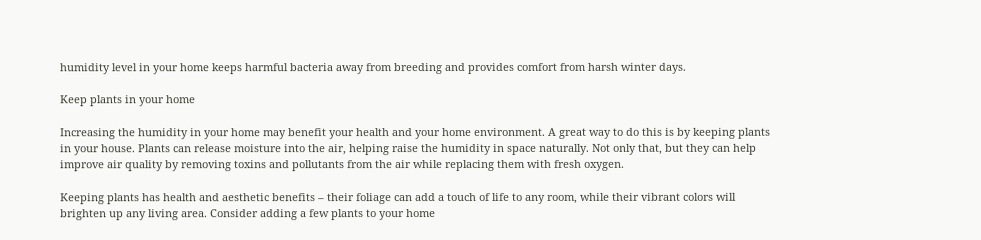humidity level in your home keeps harmful bacteria away from breeding and provides comfort from harsh winter days.

Keep plants in your home

Increasing the humidity in your home may benefit your health and your home environment. A great way to do this is by keeping plants in your house. Plants can release moisture into the air, helping raise the humidity in space naturally. Not only that, but they can help improve air quality by removing toxins and pollutants from the air while replacing them with fresh oxygen.

Keeping plants has health and aesthetic benefits – their foliage can add a touch of life to any room, while their vibrant colors will brighten up any living area. Consider adding a few plants to your home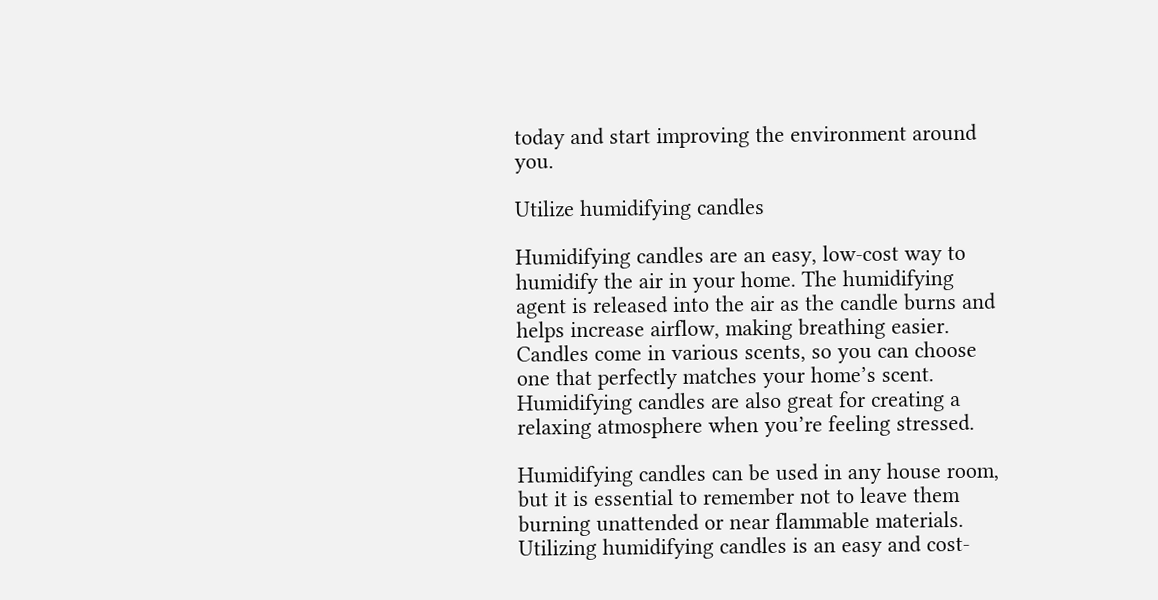today and start improving the environment around you.

Utilize humidifying candles

Humidifying candles are an easy, low-cost way to humidify the air in your home. The humidifying agent is released into the air as the candle burns and helps increase airflow, making breathing easier. Candles come in various scents, so you can choose one that perfectly matches your home’s scent. Humidifying candles are also great for creating a relaxing atmosphere when you’re feeling stressed.

Humidifying candles can be used in any house room, but it is essential to remember not to leave them burning unattended or near flammable materials. Utilizing humidifying candles is an easy and cost-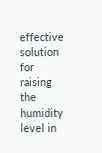effective solution for raising the humidity level in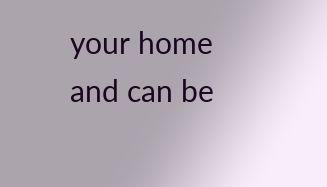your home and can be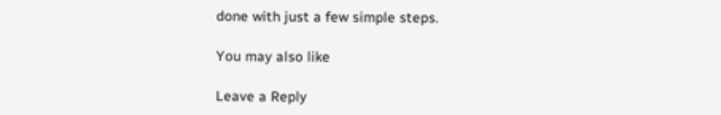done with just a few simple steps.

You may also like

Leave a Reply